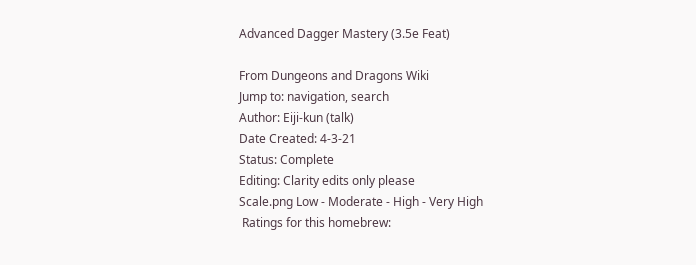Advanced Dagger Mastery (3.5e Feat)

From Dungeons and Dragons Wiki
Jump to: navigation, search
Author: Eiji-kun (talk)
Date Created: 4-3-21
Status: Complete
Editing: Clarity edits only please
Scale.png Low - Moderate - High - Very High
 Ratings for this homebrew: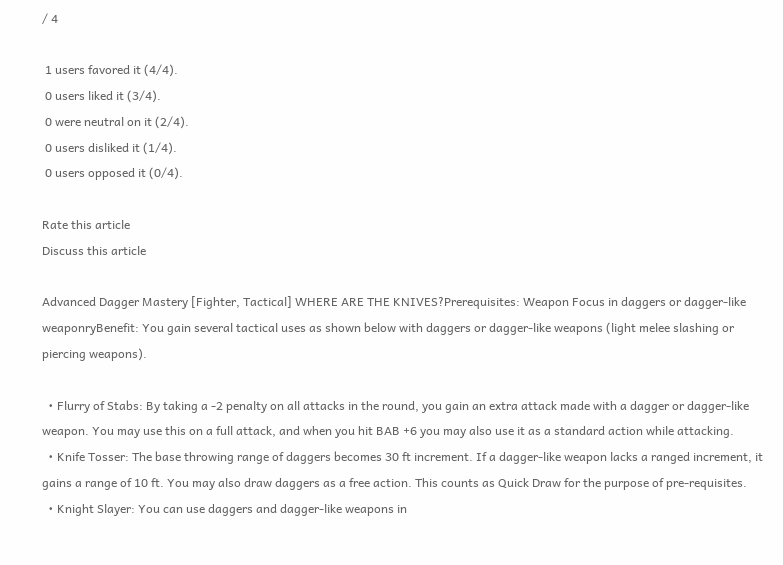/ 4

 1 users favored it (4/4).
 0 users liked it (3/4).
 0 were neutral on it (2/4).
 0 users disliked it (1/4).
 0 users opposed it (0/4).

Rate this article
Discuss this article

Advanced Dagger Mastery [Fighter, Tactical] WHERE ARE THE KNIVES?Prerequisites: Weapon Focus in daggers or dagger-like weaponryBenefit: You gain several tactical uses as shown below with daggers or dagger-like weapons (light melee slashing or piercing weapons).

  • Flurry of Stabs: By taking a -2 penalty on all attacks in the round, you gain an extra attack made with a dagger or dagger-like weapon. You may use this on a full attack, and when you hit BAB +6 you may also use it as a standard action while attacking.
  • Knife Tosser: The base throwing range of daggers becomes 30 ft increment. If a dagger-like weapon lacks a ranged increment, it gains a range of 10 ft. You may also draw daggers as a free action. This counts as Quick Draw for the purpose of pre-requisites.
  • Knight Slayer: You can use daggers and dagger-like weapons in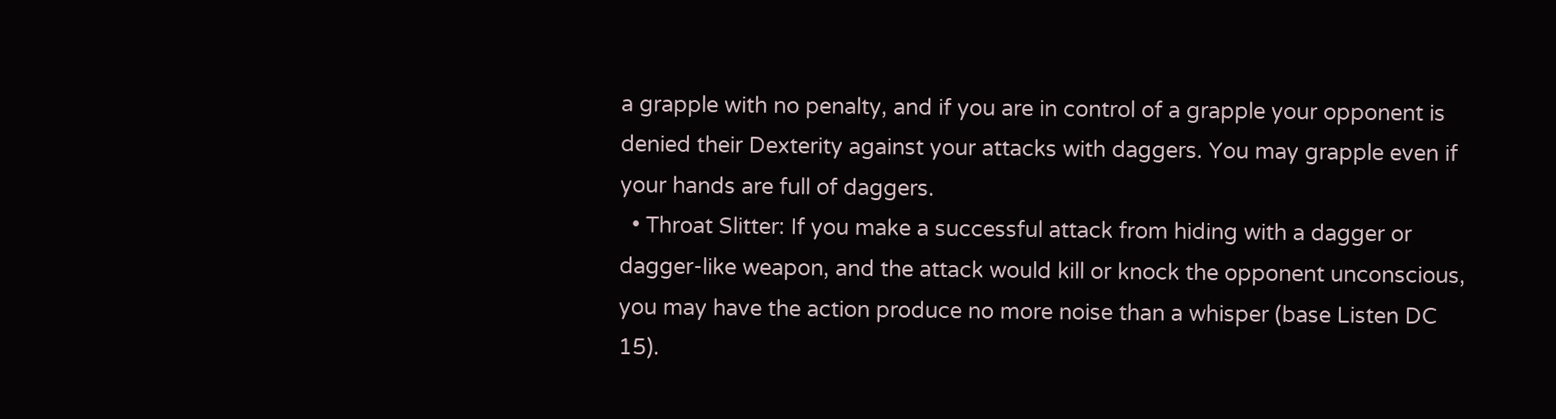a grapple with no penalty, and if you are in control of a grapple your opponent is denied their Dexterity against your attacks with daggers. You may grapple even if your hands are full of daggers.
  • Throat Slitter: If you make a successful attack from hiding with a dagger or dagger-like weapon, and the attack would kill or knock the opponent unconscious, you may have the action produce no more noise than a whisper (base Listen DC 15).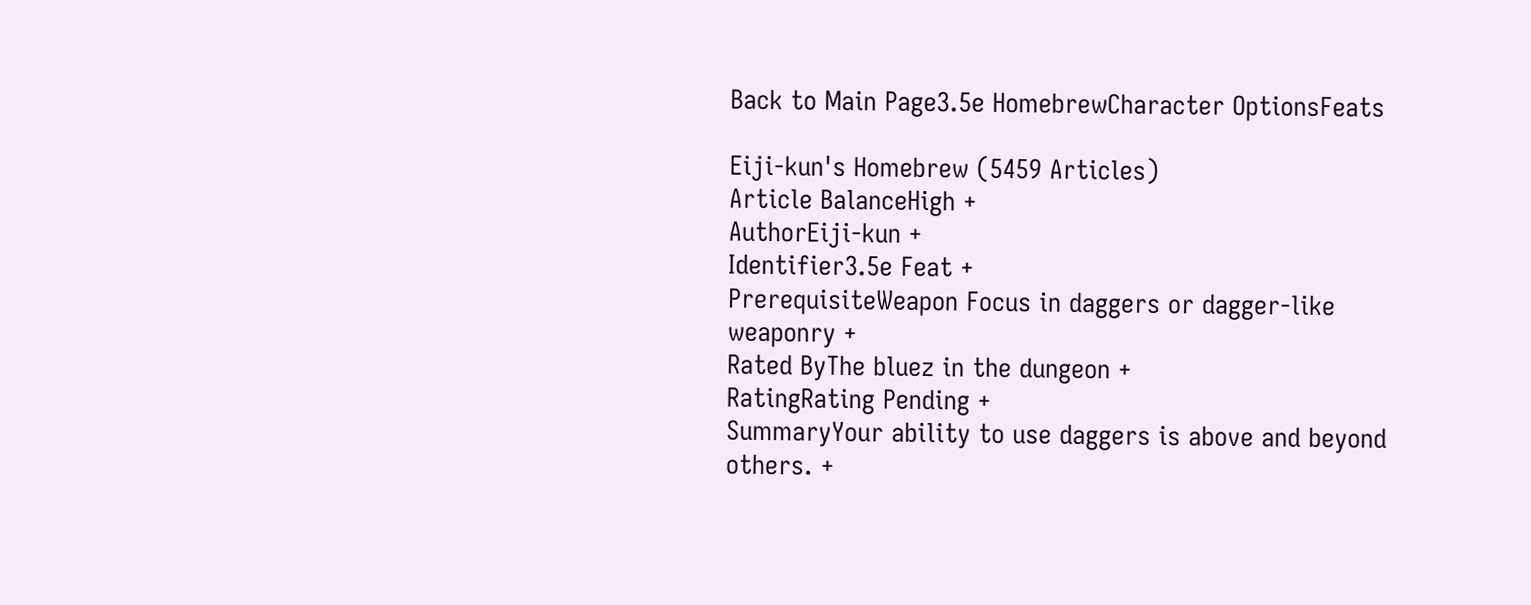Back to Main Page3.5e HomebrewCharacter OptionsFeats

Eiji-kun's Homebrew (5459 Articles)
Article BalanceHigh +
AuthorEiji-kun +
Identifier3.5e Feat +
PrerequisiteWeapon Focus in daggers or dagger-like weaponry +
Rated ByThe bluez in the dungeon +
RatingRating Pending +
SummaryYour ability to use daggers is above and beyond others. +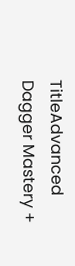TitleAdvanced Dagger Mastery +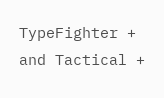TypeFighter + and Tactical +